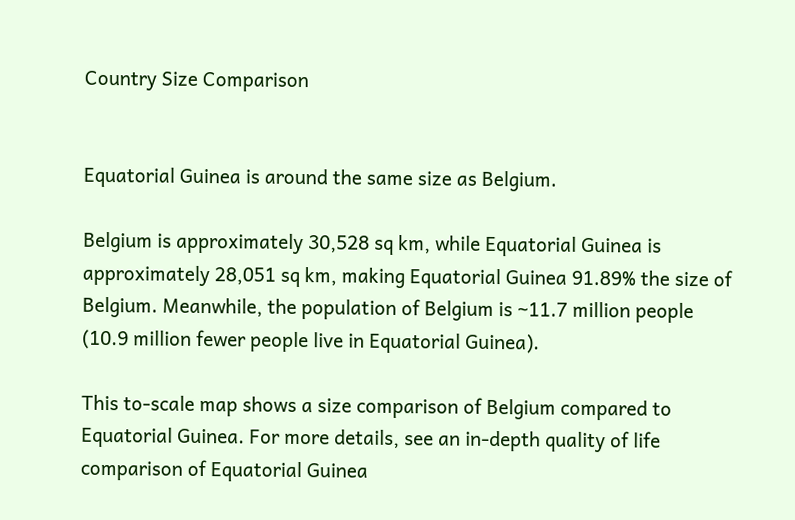Country Size Comparison


Equatorial Guinea is around the same size as Belgium.

Belgium is approximately 30,528 sq km, while Equatorial Guinea is approximately 28,051 sq km, making Equatorial Guinea 91.89% the size of Belgium. Meanwhile, the population of Belgium is ~11.7 million people (10.9 million fewer people live in Equatorial Guinea).

This to-scale map shows a size comparison of Belgium compared to Equatorial Guinea. For more details, see an in-depth quality of life comparison of Equatorial Guinea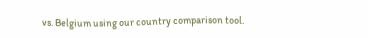vs. Belgium using our country comparison tool.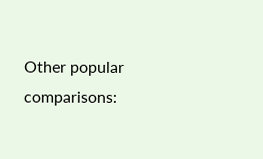Other popular comparisons: